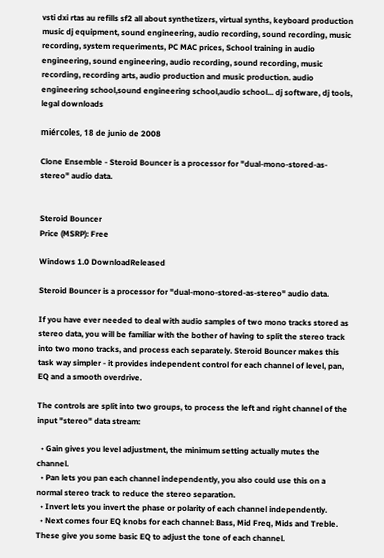vsti dxi rtas au refills sf2 all about synthetizers, virtual synths, keyboard production music dj equipment, sound engineering, audio recording, sound recording, music recording, system requeriments, PC MAC prices, School training in audio engineering, sound engineering, audio recording, sound recording, music recording, recording arts, audio production and music production. audio engineering school,sound engineering school,audio school... dj software, dj tools, legal downloads

miércoles, 18 de junio de 2008

Clone Ensemble - Steroid Bouncer is a processor for "dual-mono-stored-as-stereo" audio data.


Steroid Bouncer
Price (MSRP): Free

Windows 1.0 DownloadReleased

Steroid Bouncer is a processor for "dual-mono-stored-as-stereo" audio data.

If you have ever needed to deal with audio samples of two mono tracks stored as stereo data, you will be familiar with the bother of having to split the stereo track into two mono tracks, and process each separately. Steroid Bouncer makes this task way simpler - it provides independent control for each channel of level, pan, EQ and a smooth overdrive.

The controls are split into two groups, to process the left and right channel of the input "stereo" data stream:

  • Gain gives you level adjustment, the minimum setting actually mutes the channel.
  • Pan lets you pan each channel independently, you also could use this on a normal stereo track to reduce the stereo separation.
  • Invert lets you invert the phase or polarity of each channel independently.
  • Next comes four EQ knobs for each channel: Bass, Mid Freq, Mids and Treble. These give you some basic EQ to adjust the tone of each channel.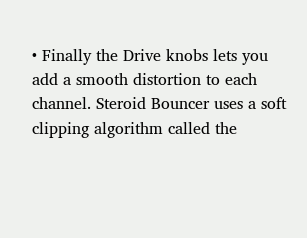• Finally the Drive knobs lets you add a smooth distortion to each channel. Steroid Bouncer uses a soft clipping algorithm called the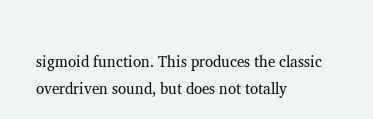sigmoid function. This produces the classic overdriven sound, but does not totally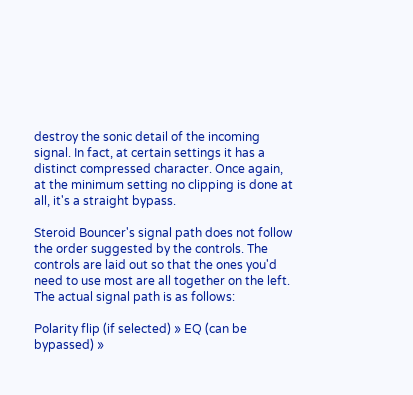destroy the sonic detail of the incoming signal. In fact, at certain settings it has a distinct compressed character. Once again, at the minimum setting no clipping is done at all, it's a straight bypass.

Steroid Bouncer's signal path does not follow the order suggested by the controls. The controls are laid out so that the ones you'd need to use most are all together on the left. The actual signal path is as follows:

Polarity flip (if selected) » EQ (can be bypassed) »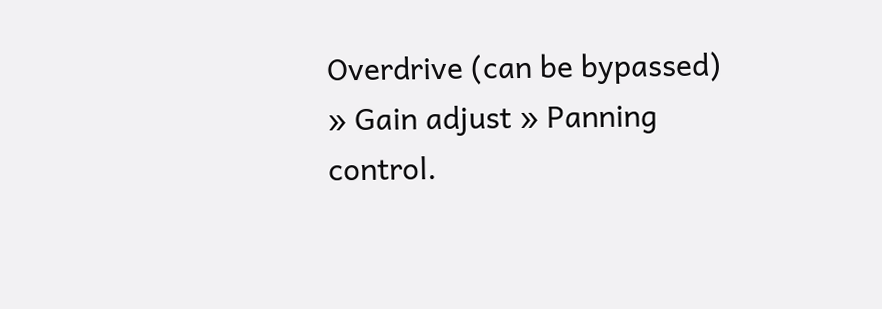Overdrive (can be bypassed) » Gain adjust » Panning control.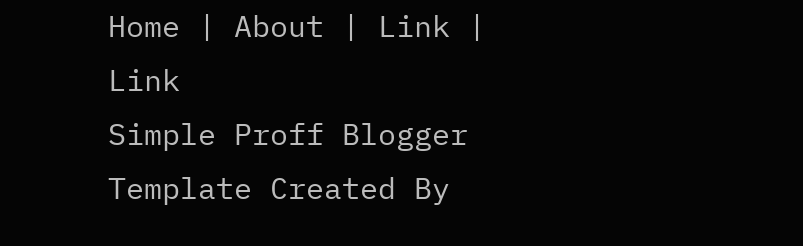Home | About | Link | Link
Simple Proff Blogger Template Created By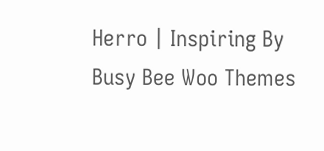Herro | Inspiring By Busy Bee Woo Themes